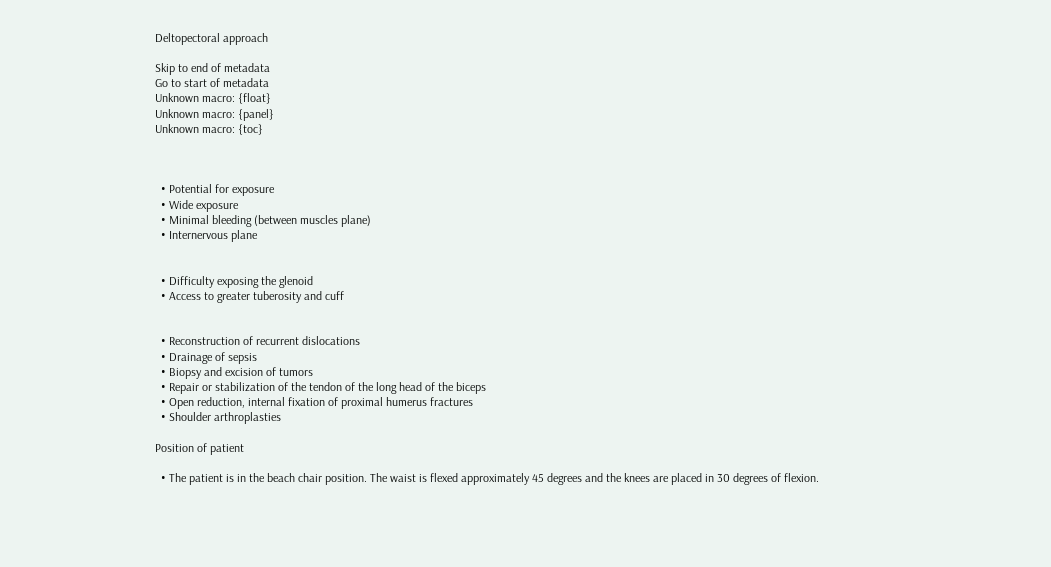Deltopectoral approach

Skip to end of metadata
Go to start of metadata
Unknown macro: {float}
Unknown macro: {panel}
Unknown macro: {toc}



  • Potential for exposure
  • Wide exposure
  • Minimal bleeding (between muscles plane)
  • Internervous plane


  • Difficulty exposing the glenoid
  • Access to greater tuberosity and cuff


  • Reconstruction of recurrent dislocations
  • Drainage of sepsis
  • Biopsy and excision of tumors
  • Repair or stabilization of the tendon of the long head of the biceps
  • Open reduction, internal fixation of proximal humerus fractures
  • Shoulder arthroplasties

Position of patient

  • The patient is in the beach chair position. The waist is flexed approximately 45 degrees and the knees are placed in 30 degrees of flexion.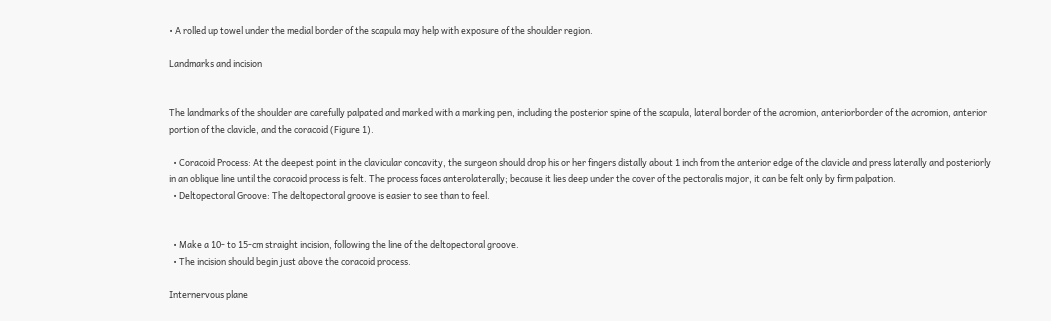• A rolled up towel under the medial border of the scapula may help with exposure of the shoulder region.

Landmarks and incision


The landmarks of the shoulder are carefully palpated and marked with a marking pen, including the posterior spine of the scapula, lateral border of the acromion, anteriorborder of the acromion, anterior portion of the clavicle, and the coracoid (Figure 1).

  • Coracoid Process: At the deepest point in the clavicular concavity, the surgeon should drop his or her fingers distally about 1 inch from the anterior edge of the clavicle and press laterally and posteriorly in an oblique line until the coracoid process is felt. The process faces anterolaterally; because it lies deep under the cover of the pectoralis major, it can be felt only by firm palpation.
  • Deltopectoral Groove: The deltopectoral groove is easier to see than to feel.


  • Make a 10- to 15-cm straight incision, following the line of the deltopectoral groove.
  • The incision should begin just above the coracoid process.

Internervous plane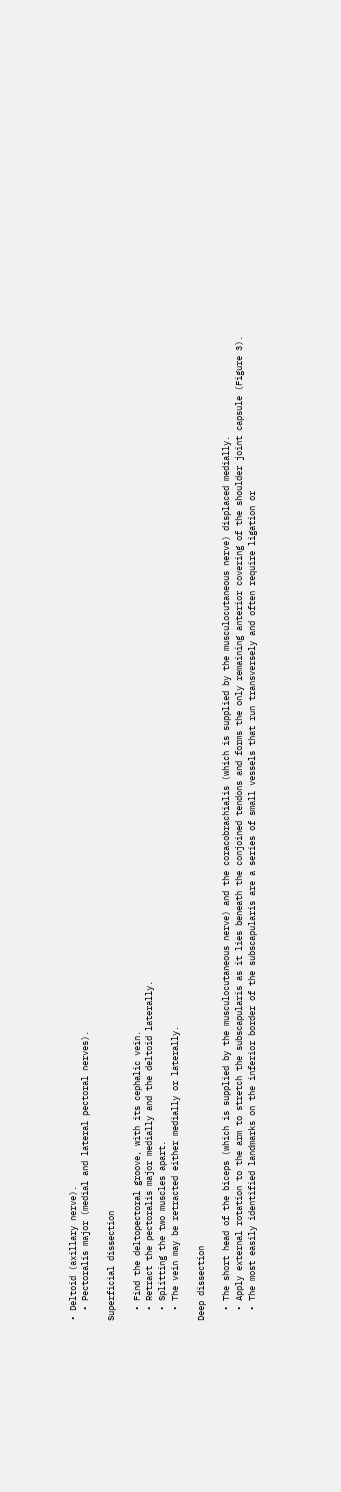• Deltoid (axillary nerve).
  • Pectoralis major (medial and lateral pectoral nerves).

Superficial dissection

  • Find the deltopectoral groove, with its cephalic vein.
  • Retract the pectoralis major medially and the deltoid laterally.
  • Splitting the two muscles apart.
  • The vein may be retracted either medially or laterally.

Deep dissection

  • The short head of the biceps (which is supplied by the musculocutaneous nerve) and the coracobrachialis (which is supplied by the musculocutaneous nerve) displaced medially.
  • Apply external rotation to the arm to stretch the subscapularis as it lies beneath the conjoined tendons and forms the only remaining anterior covering of the shoulder joint capsule (Figure 3).
  • The most easily identified landmarks on the inferior border of the subscapularis are a series of small vessels that run transversely and often require ligation or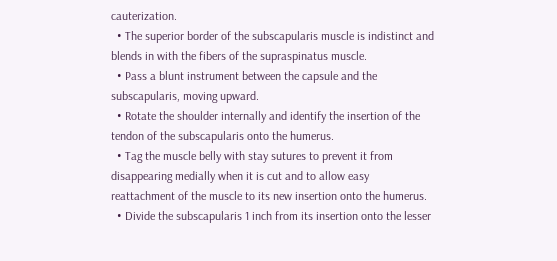cauterization.
  • The superior border of the subscapularis muscle is indistinct and blends in with the fibers of the supraspinatus muscle.
  • Pass a blunt instrument between the capsule and the subscapularis, moving upward.
  • Rotate the shoulder internally and identify the insertion of the tendon of the subscapularis onto the humerus.
  • Tag the muscle belly with stay sutures to prevent it from disappearing medially when it is cut and to allow easy reattachment of the muscle to its new insertion onto the humerus.
  • Divide the subscapularis 1 inch from its insertion onto the lesser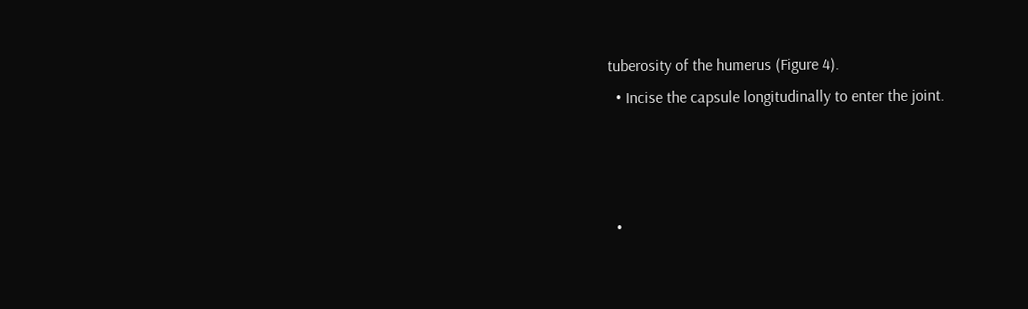tuberosity of the humerus (Figure 4).
  • Incise the capsule longitudinally to enter the joint.



  •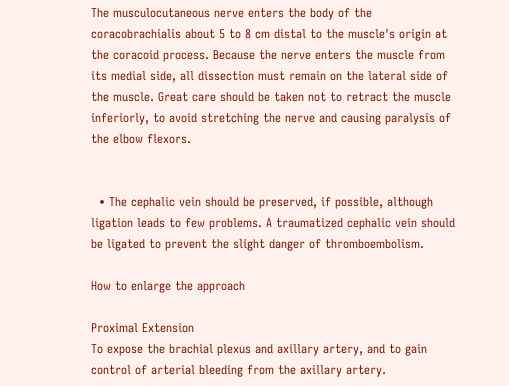The musculocutaneous nerve enters the body of the coracobrachialis about 5 to 8 cm distal to the muscle's origin at the coracoid process. Because the nerve enters the muscle from its medial side, all dissection must remain on the lateral side of the muscle. Great care should be taken not to retract the muscle inferiorly, to avoid stretching the nerve and causing paralysis of the elbow flexors.


  • The cephalic vein should be preserved, if possible, although ligation leads to few problems. A traumatized cephalic vein should be ligated to prevent the slight danger of thromboembolism.

How to enlarge the approach

Proximal Extension
To expose the brachial plexus and axillary artery, and to gain control of arterial bleeding from the axillary artery.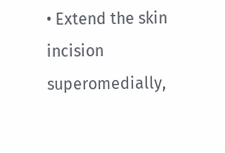• Extend the skin incision superomedially,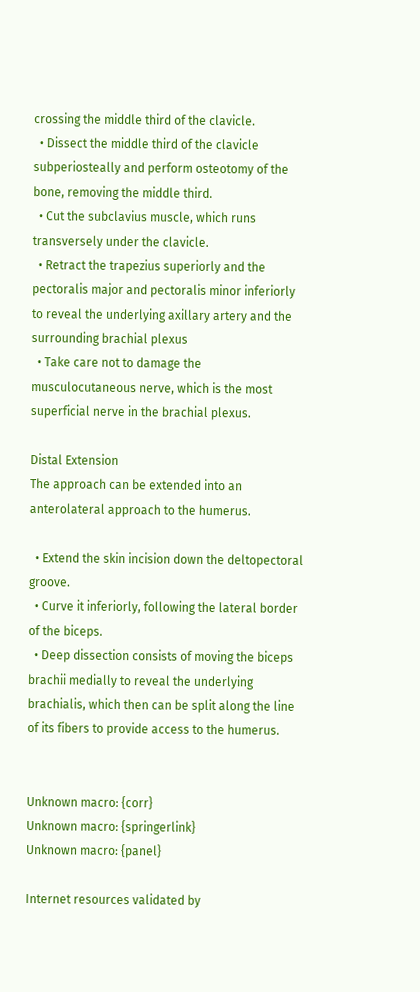crossing the middle third of the clavicle.
  • Dissect the middle third of the clavicle subperiosteally and perform osteotomy of the bone, removing the middle third.
  • Cut the subclavius muscle, which runs transversely under the clavicle.
  • Retract the trapezius superiorly and the pectoralis major and pectoralis minor inferiorly to reveal the underlying axillary artery and the surrounding brachial plexus
  • Take care not to damage the musculocutaneous nerve, which is the most superficial nerve in the brachial plexus.

Distal Extension
The approach can be extended into an anterolateral approach to the humerus.

  • Extend the skin incision down the deltopectoral groove.
  • Curve it inferiorly, following the lateral border of the biceps.
  • Deep dissection consists of moving the biceps brachii medially to reveal the underlying brachialis, which then can be split along the line of its fibers to provide access to the humerus.


Unknown macro: {corr}
Unknown macro: {springerlink}
Unknown macro: {panel}

Internet resources validated by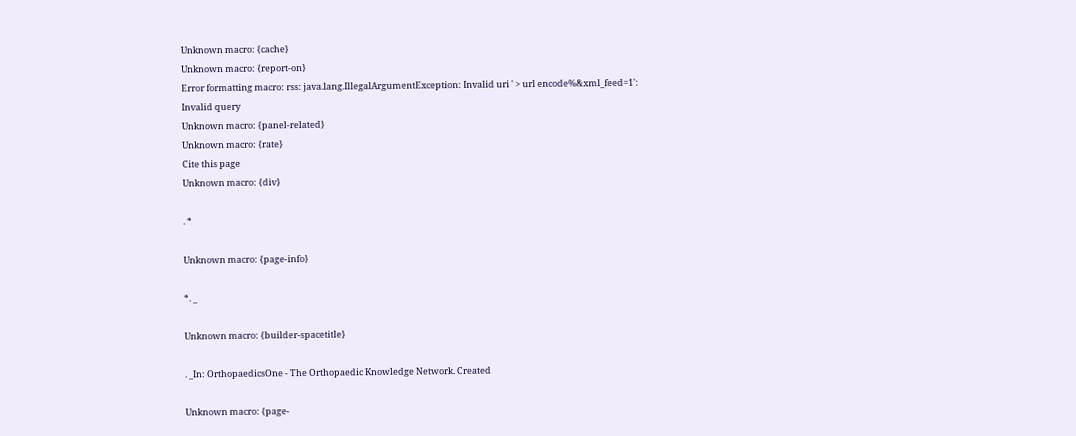Unknown macro: {cache}
Unknown macro: {report-on}
Error formatting macro: rss: java.lang.IllegalArgumentException: Invalid uri ' > url encode%&xml_feed=1': Invalid query
Unknown macro: {panel-related}
Unknown macro: {rate}
Cite this page
Unknown macro: {div}

. *

Unknown macro: {page-info}

*. _

Unknown macro: {builder-spacetitle}

. _In: OrthopaedicsOne - The Orthopaedic Knowledge Network. Created

Unknown macro: {page-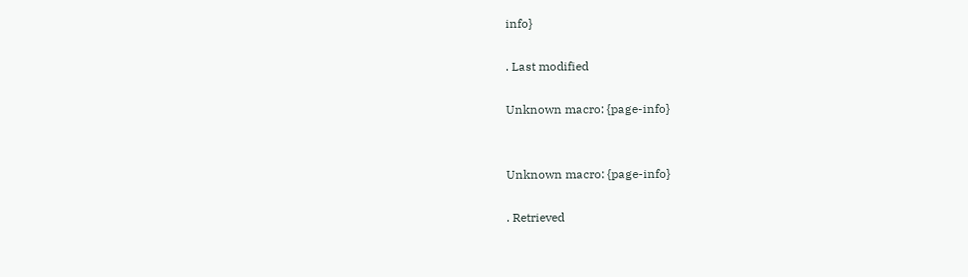info}

. Last modified

Unknown macro: {page-info}


Unknown macro: {page-info}

. Retrieved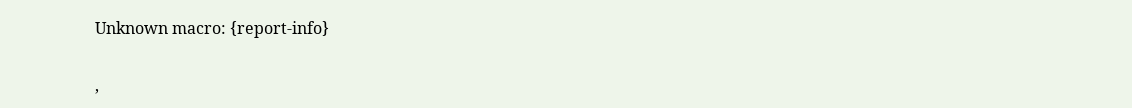Unknown macro: {report-info}

,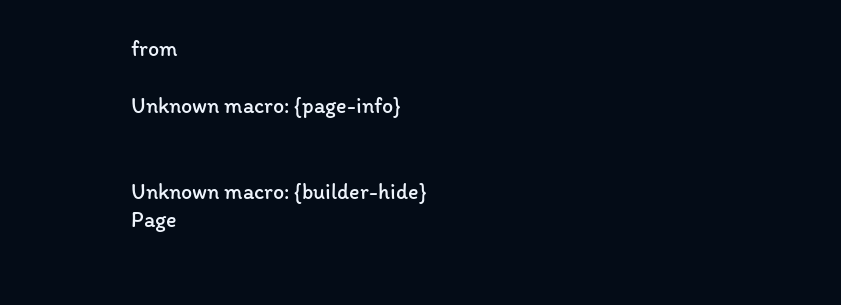from

Unknown macro: {page-info}


Unknown macro: {builder-hide}
Page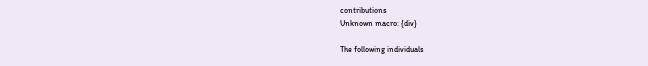contributions
Unknown macro: {div}

The following individuals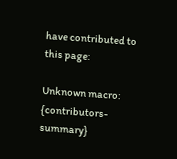have contributed to this page:

Unknown macro: {contributors-summary}